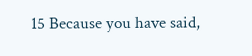15 Because you have said,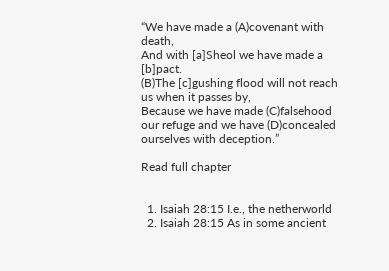“We have made a (A)covenant with death,
And with [a]Sheol we have made a [b]pact.
(B)The [c]gushing flood will not reach us when it passes by,
Because we have made (C)falsehood our refuge and we have (D)concealed ourselves with deception.”

Read full chapter


  1. Isaiah 28:15 I.e., the netherworld
  2. Isaiah 28:15 As in some ancient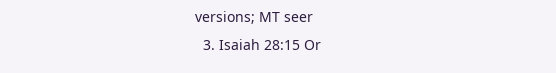versions; MT seer
  3. Isaiah 28:15 Or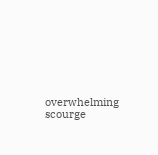overwhelming scourge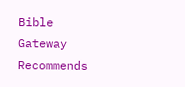Bible Gateway Recommends